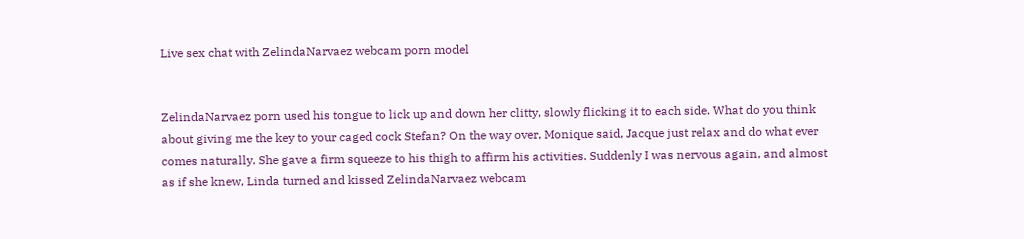Live sex chat with ZelindaNarvaez webcam porn model


ZelindaNarvaez porn used his tongue to lick up and down her clitty, slowly flicking it to each side. What do you think about giving me the key to your caged cock Stefan? On the way over, Monique said, Jacque just relax and do what ever comes naturally. She gave a firm squeeze to his thigh to affirm his activities. Suddenly I was nervous again, and almost as if she knew, Linda turned and kissed ZelindaNarvaez webcam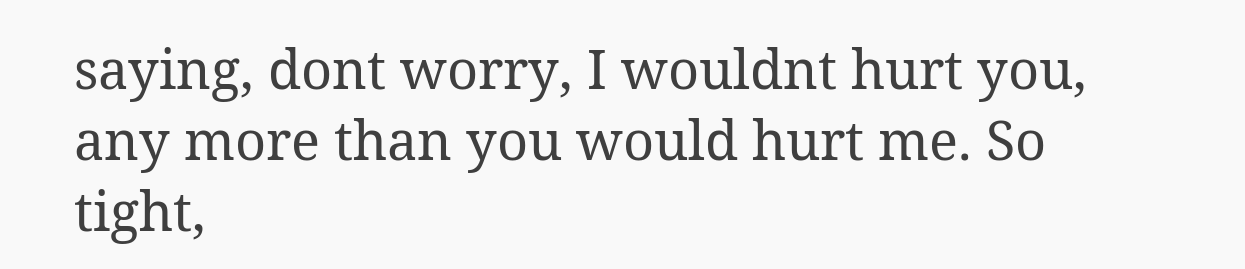saying, dont worry, I wouldnt hurt you, any more than you would hurt me. So tight,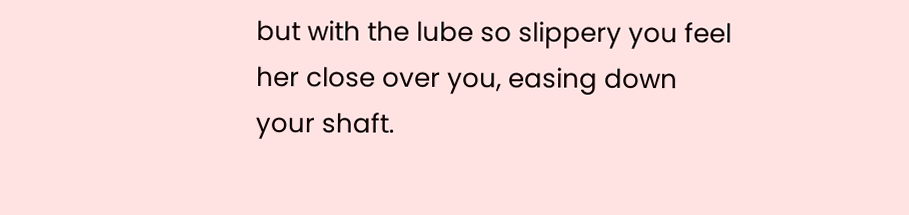but with the lube so slippery you feel her close over you, easing down your shaft.